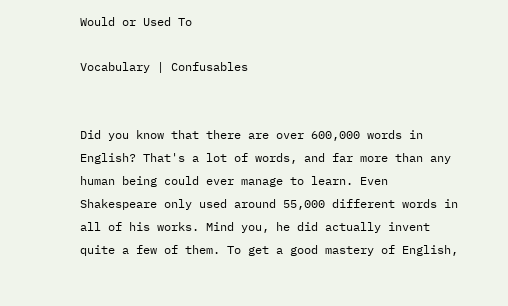Would or Used To

Vocabulary | Confusables


Did you know that there are over 600,000 words in English? That's a lot of words, and far more than any human being could ever manage to learn. Even Shakespeare only used around 55,000 different words in all of his works. Mind you, he did actually invent quite a few of them. To get a good mastery of English,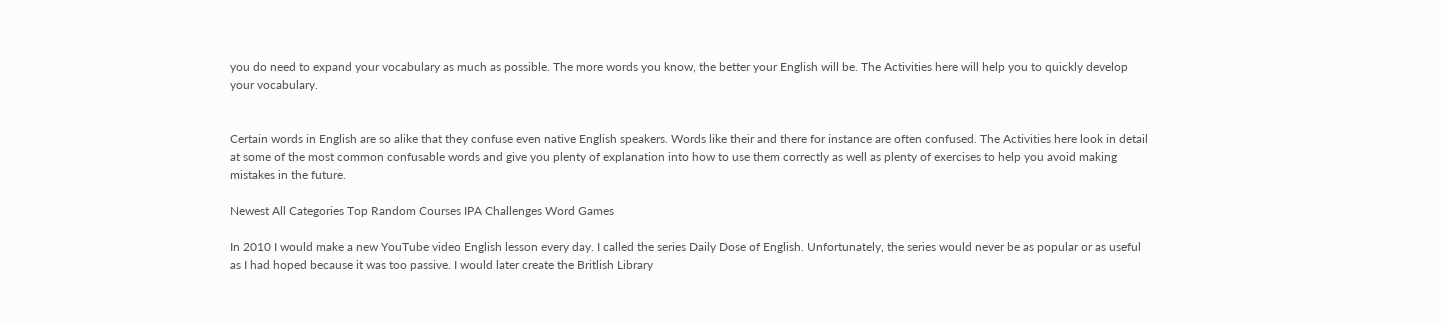you do need to expand your vocabulary as much as possible. The more words you know, the better your English will be. The Activities here will help you to quickly develop your vocabulary.


Certain words in English are so alike that they confuse even native English speakers. Words like their and there for instance are often confused. The Activities here look in detail at some of the most common confusable words and give you plenty of explanation into how to use them correctly as well as plenty of exercises to help you avoid making mistakes in the future.

Newest All Categories Top Random Courses IPA Challenges Word Games

In 2010 I would make a new YouTube video English lesson every day. I called the series Daily Dose of English. Unfortunately, the series would never be as popular or as useful as I had hoped because it was too passive. I would later create the Britlish Library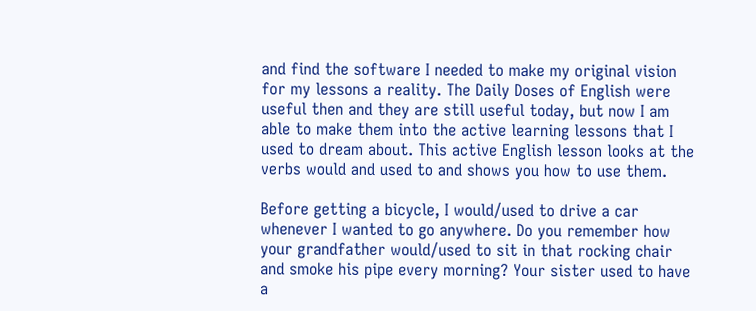and find the software I needed to make my original vision for my lessons a reality. The Daily Doses of English were useful then and they are still useful today, but now I am able to make them into the active learning lessons that I used to dream about. This active English lesson looks at the verbs would and used to and shows you how to use them.

Before getting a bicycle, I would/used to drive a car whenever I wanted to go anywhere. Do you remember how your grandfather would/used to sit in that rocking chair and smoke his pipe every morning? Your sister used to have a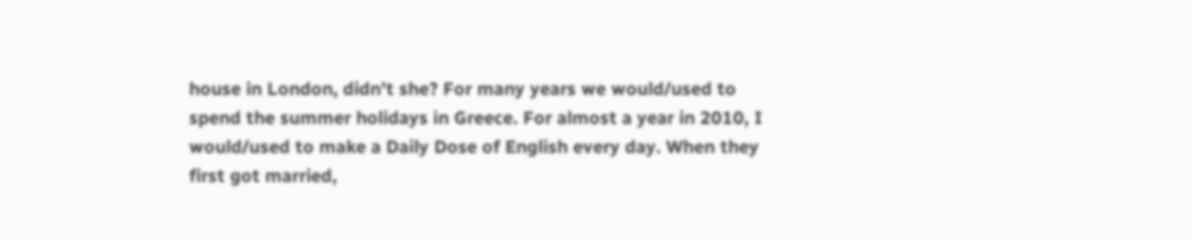house in London, didn't she? For many years we would/used to spend the summer holidays in Greece. For almost a year in 2010, I would/used to make a Daily Dose of English every day. When they first got married,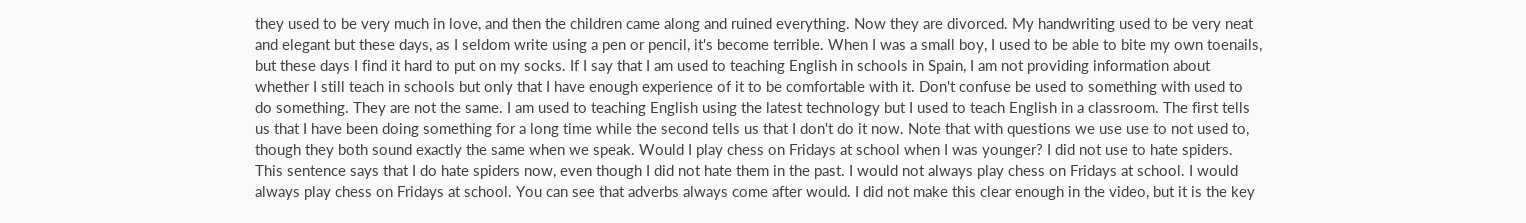they used to be very much in love, and then the children came along and ruined everything. Now they are divorced. My handwriting used to be very neat and elegant but these days, as I seldom write using a pen or pencil, it's become terrible. When I was a small boy, I used to be able to bite my own toenails, but these days I find it hard to put on my socks. If I say that I am used to teaching English in schools in Spain, I am not providing information about whether I still teach in schools but only that I have enough experience of it to be comfortable with it. Don't confuse be used to something with used to do something. They are not the same. I am used to teaching English using the latest technology but I used to teach English in a classroom. The first tells us that I have been doing something for a long time while the second tells us that I don't do it now. Note that with questions we use use to not used to, though they both sound exactly the same when we speak. Would I play chess on Fridays at school when I was younger? I did not use to hate spiders. This sentence says that I do hate spiders now, even though I did not hate them in the past. I would not always play chess on Fridays at school. I would always play chess on Fridays at school. You can see that adverbs always come after would. I did not make this clear enough in the video, but it is the key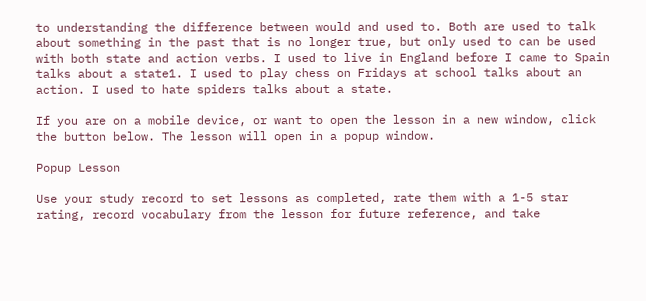to understanding the difference between would and used to. Both are used to talk about something in the past that is no longer true, but only used to can be used with both state and action verbs. I used to live in England before I came to Spain talks about a state1. I used to play chess on Fridays at school talks about an action. I used to hate spiders talks about a state.

If you are on a mobile device, or want to open the lesson in a new window, click the button below. The lesson will open in a popup window.

Popup Lesson

Use your study record to set lessons as completed, rate them with a 1-5 star rating, record vocabulary from the lesson for future reference, and take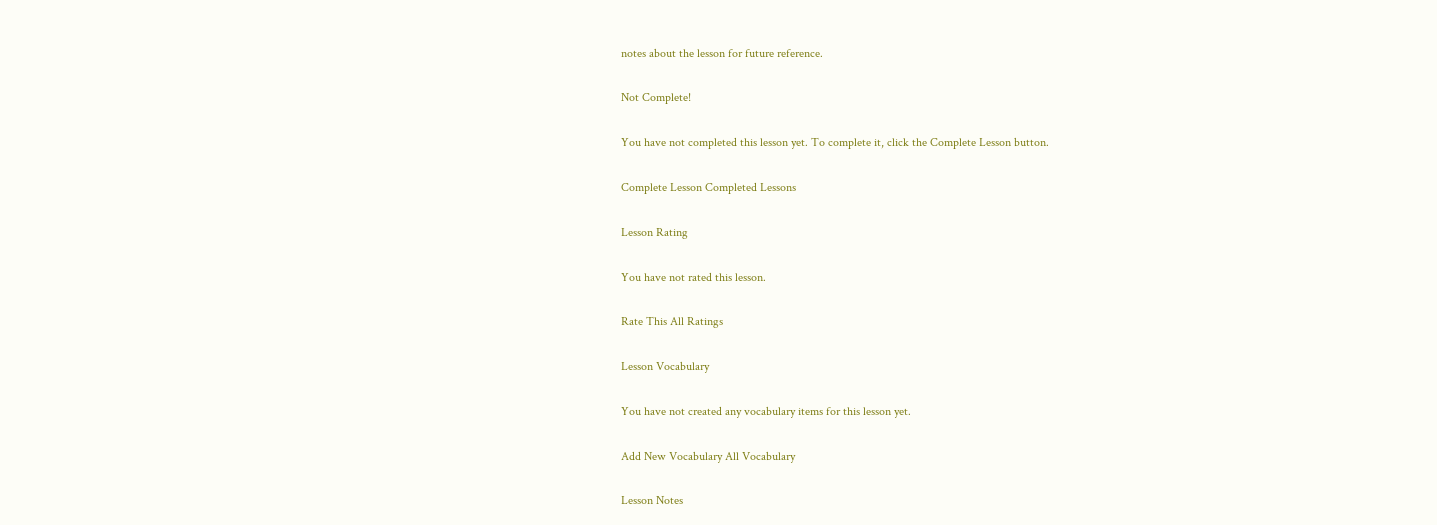notes about the lesson for future reference.

Not Complete!

You have not completed this lesson yet. To complete it, click the Complete Lesson button.

Complete Lesson Completed Lessons

Lesson Rating

You have not rated this lesson.

Rate This All Ratings

Lesson Vocabulary

You have not created any vocabulary items for this lesson yet.

Add New Vocabulary All Vocabulary

Lesson Notes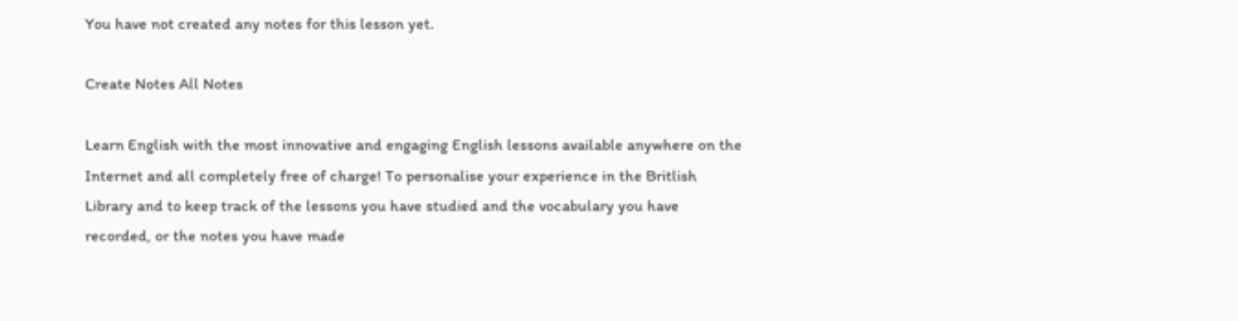You have not created any notes for this lesson yet.

Create Notes All Notes

Learn English with the most innovative and engaging English lessons available anywhere on the Internet and all completely free of charge! To personalise your experience in the Britlish Library and to keep track of the lessons you have studied and the vocabulary you have recorded, or the notes you have made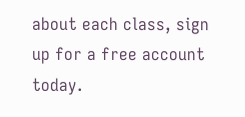about each class, sign up for a free account today.